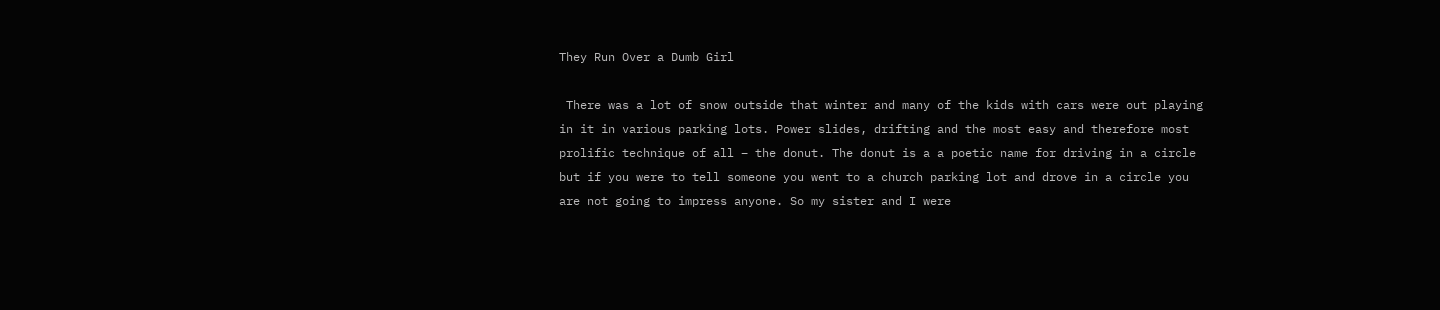They Run Over a Dumb Girl

 There was a lot of snow outside that winter and many of the kids with cars were out playing in it in various parking lots. Power slides, drifting and the most easy and therefore most prolific technique of all – the donut. The donut is a a poetic name for driving in a circle but if you were to tell someone you went to a church parking lot and drove in a circle you are not going to impress anyone. So my sister and I were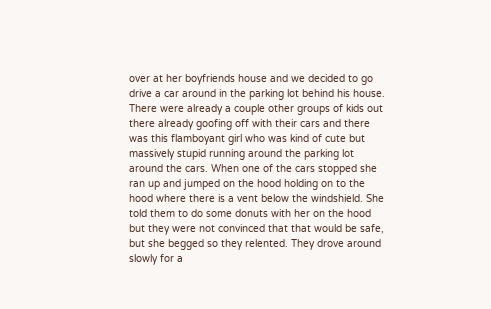over at her boyfriends house and we decided to go drive a car around in the parking lot behind his house. There were already a couple other groups of kids out there already goofing off with their cars and there was this flamboyant girl who was kind of cute but massively stupid running around the parking lot around the cars. When one of the cars stopped she ran up and jumped on the hood holding on to the hood where there is a vent below the windshield. She told them to do some donuts with her on the hood but they were not convinced that that would be safe, but she begged so they relented. They drove around slowly for a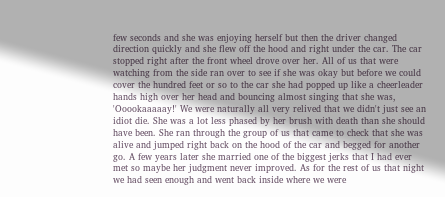few seconds and she was enjoying herself but then the driver changed direction quickly and she flew off the hood and right under the car. The car stopped right after the front wheel drove over her. All of us that were watching from the side ran over to see if she was okay but before we could cover the hundred feet or so to the car she had popped up like a cheerleader hands high over her head and bouncing almost singing that she was, 'Ooookaaaaay!' We were naturally all very relived that we didn't just see an idiot die. She was a lot less phased by her brush with death than she should have been. She ran through the group of us that came to check that she was alive and jumped right back on the hood of the car and begged for another go. A few years later she married one of the biggest jerks that I had ever met so maybe her judgment never improved. As for the rest of us that night we had seen enough and went back inside where we were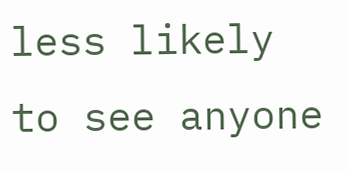less likely to see anyone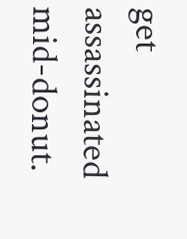get assassinated mid-donut.